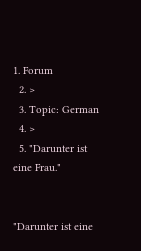1. Forum
  2. >
  3. Topic: German
  4. >
  5. "Darunter ist eine Frau."


"Darunter ist eine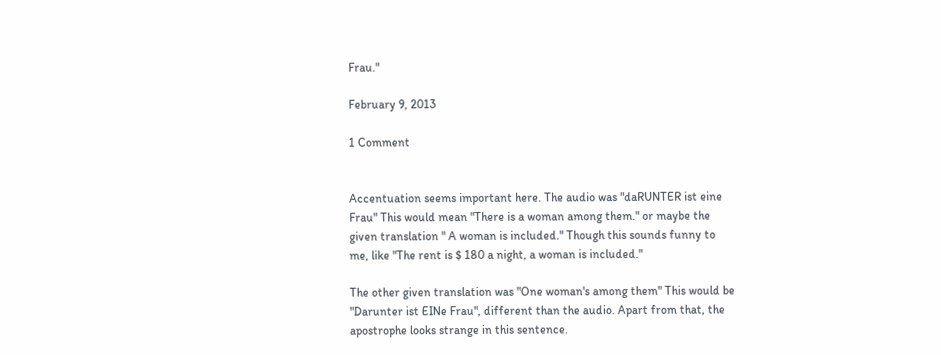Frau."

February 9, 2013

1 Comment


Accentuation seems important here. The audio was "daRUNTER ist eine Frau" This would mean "There is a woman among them." or maybe the given translation " A woman is included." Though this sounds funny to me, like "The rent is $ 180 a night, a woman is included."

The other given translation was "One woman's among them" This would be "Darunter ist EINe Frau", different than the audio. Apart from that, the apostrophe looks strange in this sentence.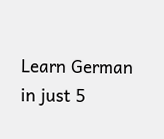Learn German in just 5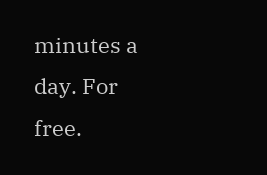minutes a day. For free.